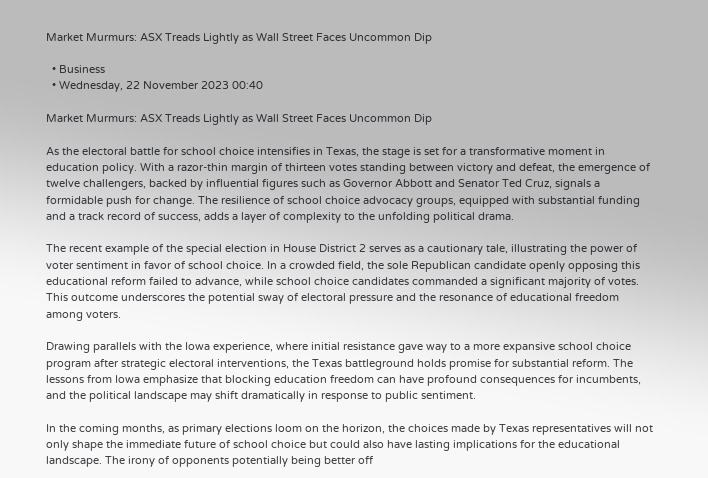Market Murmurs: ASX Treads Lightly as Wall Street Faces Uncommon Dip

  • Business
  • Wednesday, 22 November 2023 00:40

Market Murmurs: ASX Treads Lightly as Wall Street Faces Uncommon Dip

As the electoral battle for school choice intensifies in Texas, the stage is set for a transformative moment in education policy. With a razor-thin margin of thirteen votes standing between victory and defeat, the emergence of twelve challengers, backed by influential figures such as Governor Abbott and Senator Ted Cruz, signals a formidable push for change. The resilience of school choice advocacy groups, equipped with substantial funding and a track record of success, adds a layer of complexity to the unfolding political drama.

The recent example of the special election in House District 2 serves as a cautionary tale, illustrating the power of voter sentiment in favor of school choice. In a crowded field, the sole Republican candidate openly opposing this educational reform failed to advance, while school choice candidates commanded a significant majority of votes. This outcome underscores the potential sway of electoral pressure and the resonance of educational freedom among voters.

Drawing parallels with the Iowa experience, where initial resistance gave way to a more expansive school choice program after strategic electoral interventions, the Texas battleground holds promise for substantial reform. The lessons from Iowa emphasize that blocking education freedom can have profound consequences for incumbents, and the political landscape may shift dramatically in response to public sentiment.

In the coming months, as primary elections loom on the horizon, the choices made by Texas representatives will not only shape the immediate future of school choice but could also have lasting implications for the educational landscape. The irony of opponents potentially being better off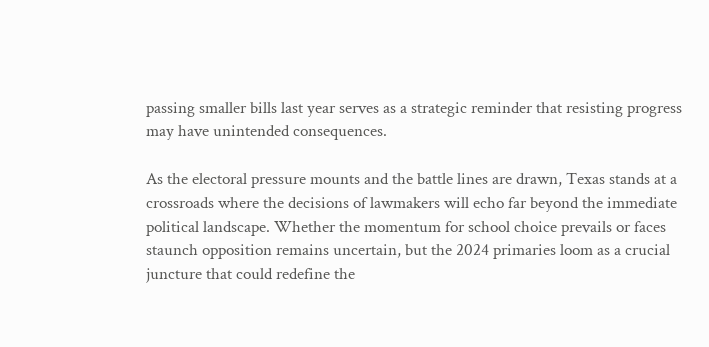passing smaller bills last year serves as a strategic reminder that resisting progress may have unintended consequences.

As the electoral pressure mounts and the battle lines are drawn, Texas stands at a crossroads where the decisions of lawmakers will echo far beyond the immediate political landscape. Whether the momentum for school choice prevails or faces staunch opposition remains uncertain, but the 2024 primaries loom as a crucial juncture that could redefine the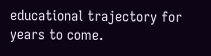educational trajectory for years to come.